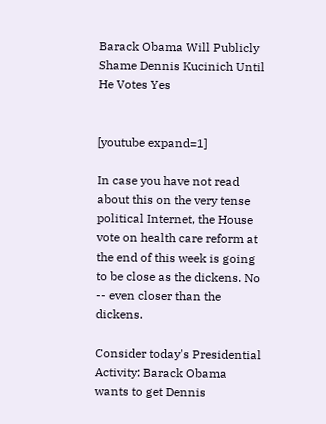Barack Obama Will Publicly Shame Dennis Kucinich Until He Votes Yes


[youtube expand=1]

In case you have not read about this on the very tense political Internet, the House vote on health care reform at the end of this week is going to be close as the dickens. No -- even closer than the dickens.

Consider today's Presidential Activity: Barack Obama wants to get Dennis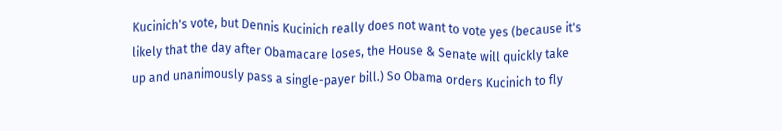Kucinich's vote, but Dennis Kucinich really does not want to vote yes (because it's likely that the day after Obamacare loses, the House & Senate will quickly take up and unanimously pass a single-payer bill.) So Obama orders Kucinich to fly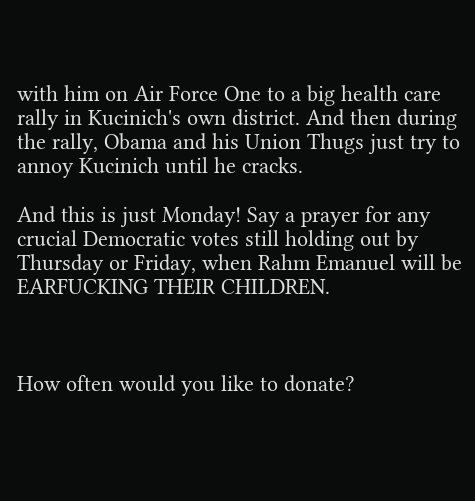with him on Air Force One to a big health care rally in Kucinich's own district. And then during the rally, Obama and his Union Thugs just try to annoy Kucinich until he cracks.

And this is just Monday! Say a prayer for any crucial Democratic votes still holding out by Thursday or Friday, when Rahm Emanuel will be EARFUCKING THEIR CHILDREN.



How often would you like to donate?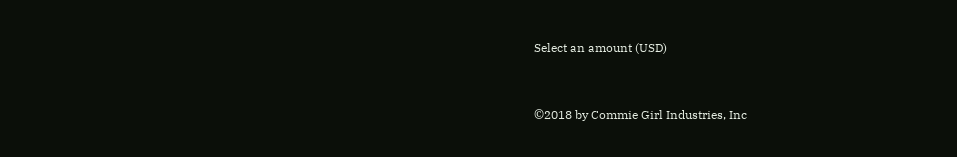Select an amount (USD)


©2018 by Commie Girl Industries, Inc